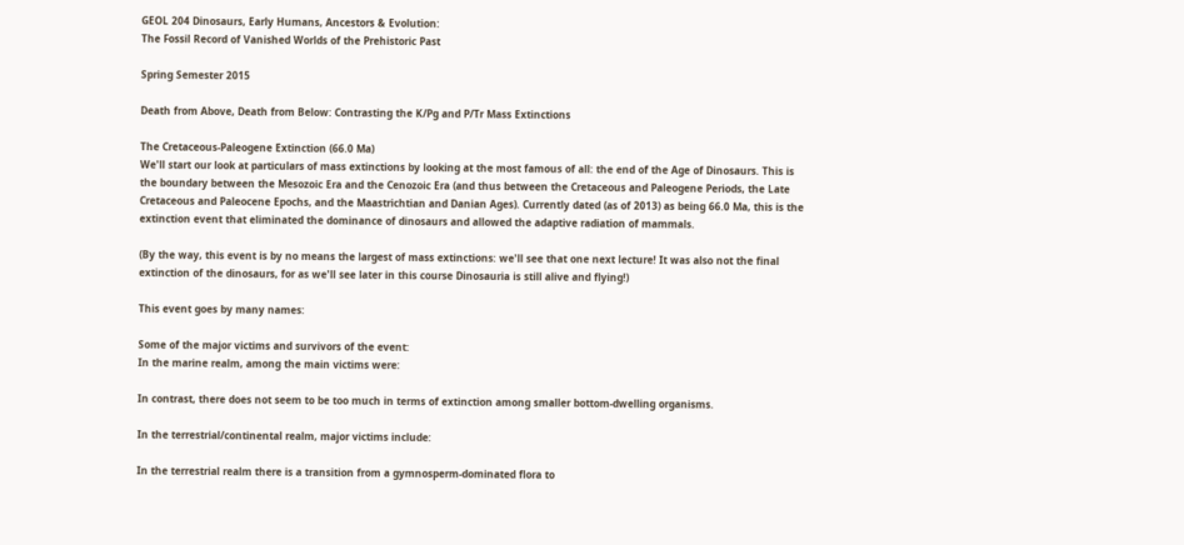GEOL 204 Dinosaurs, Early Humans, Ancestors & Evolution:
The Fossil Record of Vanished Worlds of the Prehistoric Past

Spring Semester 2015

Death from Above, Death from Below: Contrasting the K/Pg and P/Tr Mass Extinctions

The Cretaceous-Paleogene Extinction (66.0 Ma)
We'll start our look at particulars of mass extinctions by looking at the most famous of all: the end of the Age of Dinosaurs. This is the boundary between the Mesozoic Era and the Cenozoic Era (and thus between the Cretaceous and Paleogene Periods, the Late Cretaceous and Paleocene Epochs, and the Maastrichtian and Danian Ages). Currently dated (as of 2013) as being 66.0 Ma, this is the extinction event that eliminated the dominance of dinosaurs and allowed the adaptive radiation of mammals.

(By the way, this event is by no means the largest of mass extinctions: we'll see that one next lecture! It was also not the final extinction of the dinosaurs, for as we'll see later in this course Dinosauria is still alive and flying!)

This event goes by many names:

Some of the major victims and survivors of the event:
In the marine realm, among the main victims were:

In contrast, there does not seem to be too much in terms of extinction among smaller bottom-dwelling organisms.

In the terrestrial/continental realm, major victims include:

In the terrestrial realm there is a transition from a gymnosperm-dominated flora to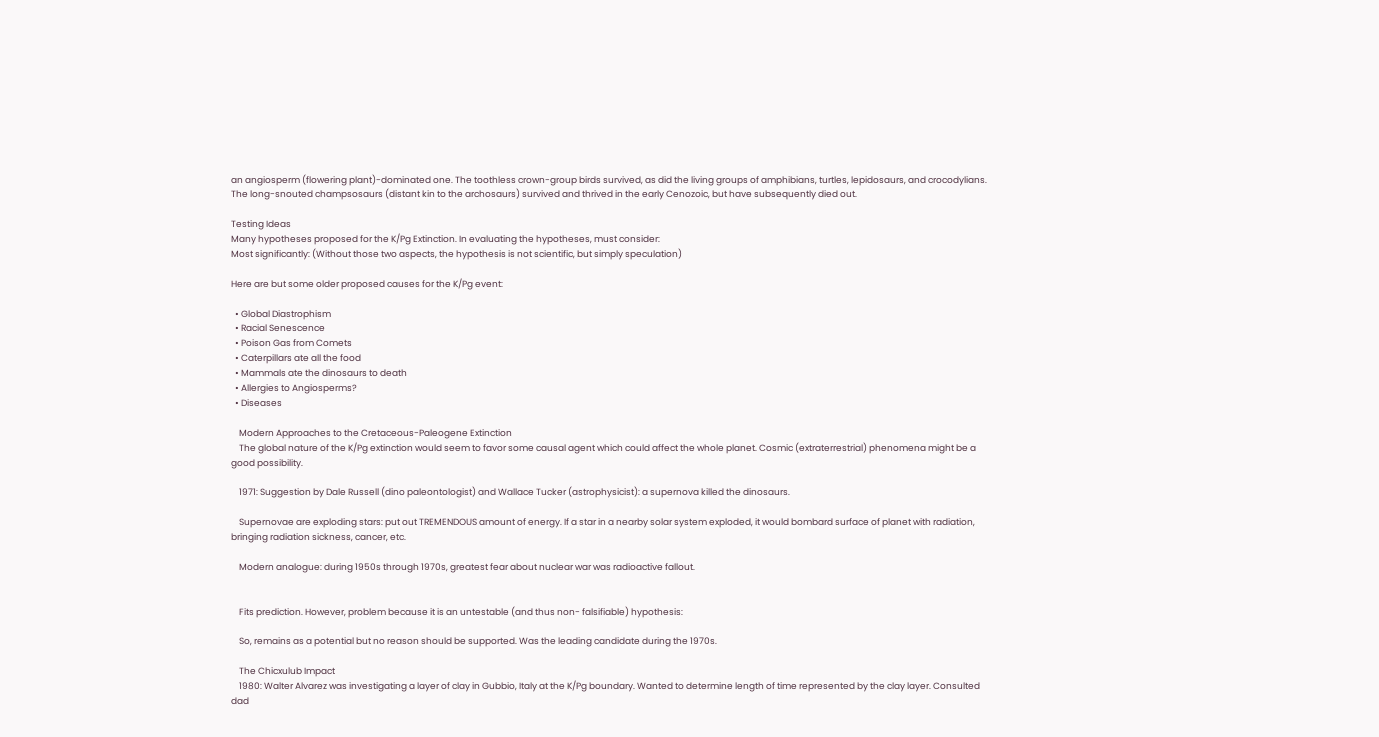an angiosperm (flowering plant)-dominated one. The toothless crown-group birds survived, as did the living groups of amphibians, turtles, lepidosaurs, and crocodylians. The long-snouted champsosaurs (distant kin to the archosaurs) survived and thrived in the early Cenozoic, but have subsequently died out.

Testing Ideas
Many hypotheses proposed for the K/Pg Extinction. In evaluating the hypotheses, must consider:
Most significantly: (Without those two aspects, the hypothesis is not scientific, but simply speculation)

Here are but some older proposed causes for the K/Pg event:

  • Global Diastrophism
  • Racial Senescence
  • Poison Gas from Comets
  • Caterpillars ate all the food
  • Mammals ate the dinosaurs to death
  • Allergies to Angiosperms?
  • Diseases

    Modern Approaches to the Cretaceous-Paleogene Extinction
    The global nature of the K/Pg extinction would seem to favor some causal agent which could affect the whole planet. Cosmic (extraterrestrial) phenomena might be a good possibility.

    1971: Suggestion by Dale Russell (dino paleontologist) and Wallace Tucker (astrophysicist): a supernova killed the dinosaurs.

    Supernovae are exploding stars: put out TREMENDOUS amount of energy. If a star in a nearby solar system exploded, it would bombard surface of planet with radiation, bringing radiation sickness, cancer, etc.

    Modern analogue: during 1950s through 1970s, greatest fear about nuclear war was radioactive fallout.


    Fits prediction. However, problem because it is an untestable (and thus non- falsifiable) hypothesis:

    So, remains as a potential but no reason should be supported. Was the leading candidate during the 1970s.

    The Chicxulub Impact
    1980: Walter Alvarez was investigating a layer of clay in Gubbio, Italy at the K/Pg boundary. Wanted to determine length of time represented by the clay layer. Consulted dad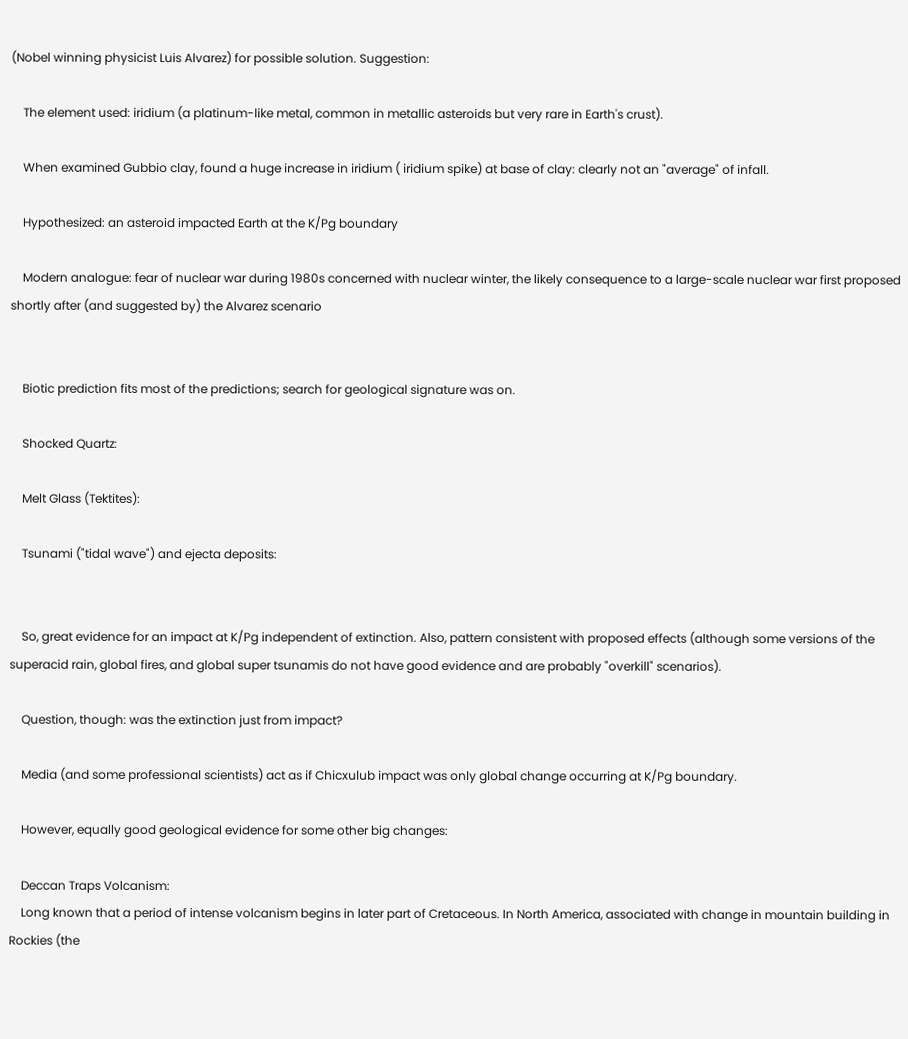(Nobel winning physicist Luis Alvarez) for possible solution. Suggestion:

    The element used: iridium (a platinum-like metal, common in metallic asteroids but very rare in Earth's crust).

    When examined Gubbio clay, found a huge increase in iridium ( iridium spike) at base of clay: clearly not an "average" of infall.

    Hypothesized: an asteroid impacted Earth at the K/Pg boundary

    Modern analogue: fear of nuclear war during 1980s concerned with nuclear winter, the likely consequence to a large-scale nuclear war first proposed shortly after (and suggested by) the Alvarez scenario


    Biotic prediction fits most of the predictions; search for geological signature was on.

    Shocked Quartz:

    Melt Glass (Tektites):

    Tsunami ("tidal wave") and ejecta deposits:


    So, great evidence for an impact at K/Pg independent of extinction. Also, pattern consistent with proposed effects (although some versions of the superacid rain, global fires, and global super tsunamis do not have good evidence and are probably "overkill" scenarios).

    Question, though: was the extinction just from impact?

    Media (and some professional scientists) act as if Chicxulub impact was only global change occurring at K/Pg boundary.

    However, equally good geological evidence for some other big changes:

    Deccan Traps Volcanism:
    Long known that a period of intense volcanism begins in later part of Cretaceous. In North America, associated with change in mountain building in Rockies (the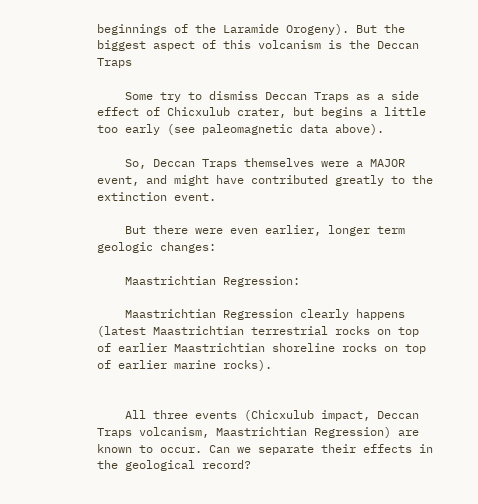beginnings of the Laramide Orogeny). But the biggest aspect of this volcanism is the Deccan Traps

    Some try to dismiss Deccan Traps as a side effect of Chicxulub crater, but begins a little too early (see paleomagnetic data above).

    So, Deccan Traps themselves were a MAJOR event, and might have contributed greatly to the extinction event.

    But there were even earlier, longer term geologic changes:

    Maastrichtian Regression:

    Maastrichtian Regression clearly happens (latest Maastrichtian terrestrial rocks on top of earlier Maastrichtian shoreline rocks on top of earlier marine rocks).


    All three events (Chicxulub impact, Deccan Traps volcanism, Maastrichtian Regression) are known to occur. Can we separate their effects in the geological record?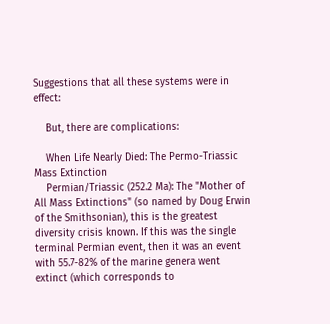Suggestions that all these systems were in effect:

    But, there are complications:

    When Life Nearly Died: The Permo-Triassic Mass Extinction
    Permian/Triassic (252.2 Ma): The "Mother of All Mass Extinctions" (so named by Doug Erwin of the Smithsonian), this is the greatest diversity crisis known. If this was the single terminal Permian event, then it was an event with 55.7-82% of the marine genera went extinct (which corresponds to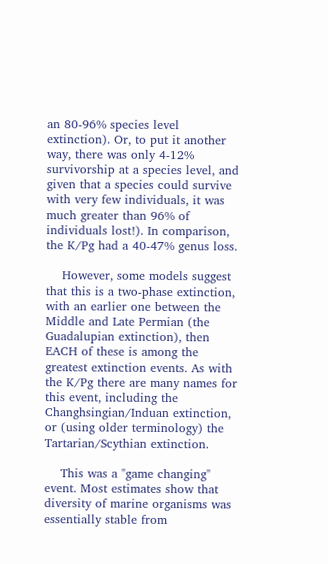an 80-96% species level extinction). Or, to put it another way, there was only 4-12% survivorship at a species level, and given that a species could survive with very few individuals, it was much greater than 96% of individuals lost!). In comparison, the K/Pg had a 40-47% genus loss.

    However, some models suggest that this is a two-phase extinction, with an earlier one between the Middle and Late Permian (the Guadalupian extinction), then EACH of these is among the greatest extinction events. As with the K/Pg there are many names for this event, including the Changhsingian/Induan extinction, or (using older terminology) the Tartarian/Scythian extinction.

    This was a "game changing" event. Most estimates show that diversity of marine organisms was essentially stable from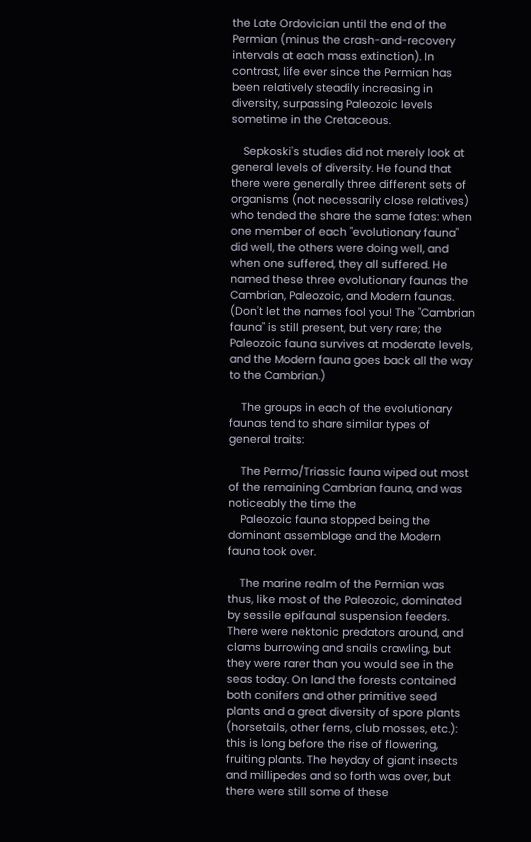the Late Ordovician until the end of the Permian (minus the crash-and-recovery intervals at each mass extinction). In contrast, life ever since the Permian has been relatively steadily increasing in diversity, surpassing Paleozoic levels sometime in the Cretaceous.

    Sepkoski's studies did not merely look at general levels of diversity. He found that there were generally three different sets of organisms (not necessarily close relatives) who tended the share the same fates: when one member of each "evolutionary fauna" did well, the others were doing well, and when one suffered, they all suffered. He named these three evolutionary faunas the Cambrian, Paleozoic, and Modern faunas. (Don't let the names fool you! The "Cambrian fauna" is still present, but very rare; the Paleozoic fauna survives at moderate levels, and the Modern fauna goes back all the way to the Cambrian.)

    The groups in each of the evolutionary faunas tend to share similar types of general traits:

    The Permo/Triassic fauna wiped out most of the remaining Cambrian fauna, and was noticeably the time the
    Paleozoic fauna stopped being the dominant assemblage and the Modern fauna took over.

    The marine realm of the Permian was thus, like most of the Paleozoic, dominated by sessile epifaunal suspension feeders. There were nektonic predators around, and clams burrowing and snails crawling, but they were rarer than you would see in the seas today. On land the forests contained both conifers and other primitive seed plants and a great diversity of spore plants (horsetails, other ferns, club mosses, etc.): this is long before the rise of flowering, fruiting plants. The heyday of giant insects and millipedes and so forth was over, but there were still some of these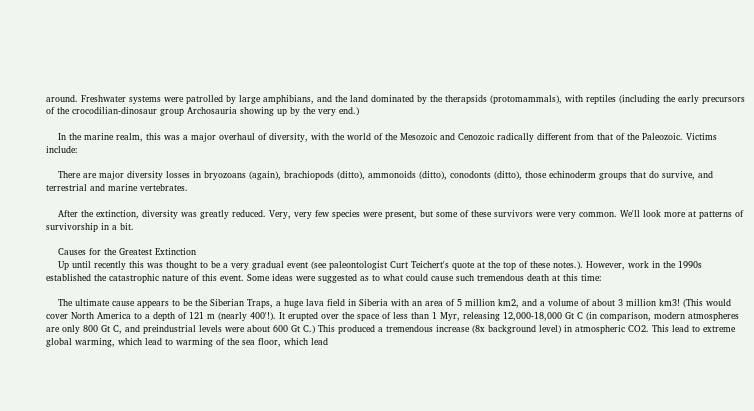around. Freshwater systems were patrolled by large amphibians, and the land dominated by the therapsids (protomammals), with reptiles (including the early precursors of the crocodilian-dinosaur group Archosauria showing up by the very end.)

    In the marine realm, this was a major overhaul of diversity, with the world of the Mesozoic and Cenozoic radically different from that of the Paleozoic. Victims include:

    There are major diversity losses in bryozoans (again), brachiopods (ditto), ammonoids (ditto), conodonts (ditto), those echinoderm groups that do survive, and terrestrial and marine vertebrates.

    After the extinction, diversity was greatly reduced. Very, very few species were present, but some of these survivors were very common. We'll look more at patterns of survivorship in a bit.

    Causes for the Greatest Extinction
    Up until recently this was thought to be a very gradual event (see paleontologist Curt Teichert's quote at the top of these notes.). However, work in the 1990s established the catastrophic nature of this event. Some ideas were suggested as to what could cause such tremendous death at this time:

    The ultimate cause appears to be the Siberian Traps, a huge lava field in Siberia with an area of 5 million km2, and a volume of about 3 million km3! (This would cover North America to a depth of 121 m (nearly 400'!). It erupted over the space of less than 1 Myr, releasing 12,000-18,000 Gt C (in comparison, modern atmospheres are only 800 Gt C, and preindustrial levels were about 600 Gt C.) This produced a tremendous increase (8x background level) in atmospheric CO2. This lead to extreme global warming, which lead to warming of the sea floor, which lead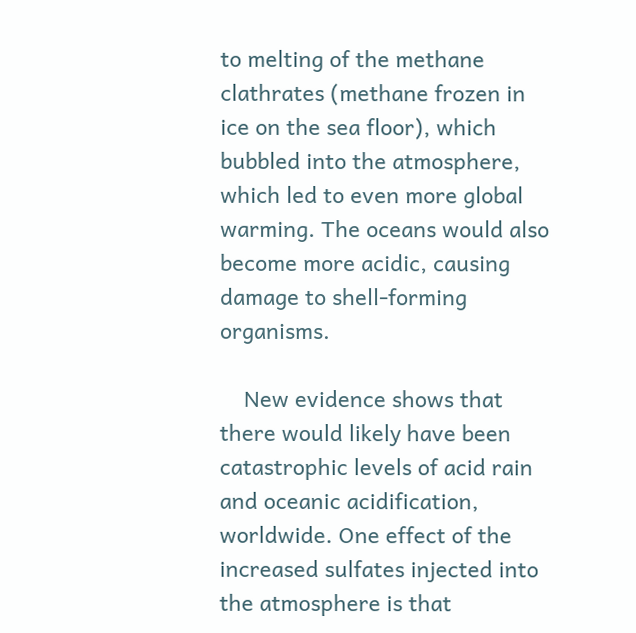to melting of the methane clathrates (methane frozen in ice on the sea floor), which bubbled into the atmosphere, which led to even more global warming. The oceans would also become more acidic, causing damage to shell-forming organisms.

    New evidence shows that there would likely have been catastrophic levels of acid rain and oceanic acidification, worldwide. One effect of the increased sulfates injected into the atmosphere is that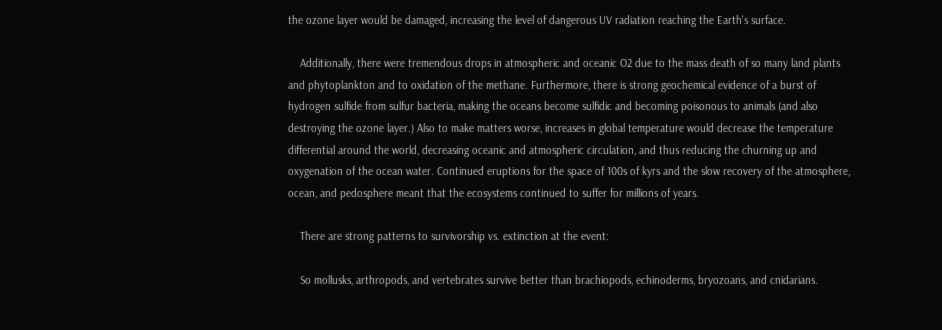the ozone layer would be damaged, increasing the level of dangerous UV radiation reaching the Earth's surface.

    Additionally, there were tremendous drops in atmospheric and oceanic O2 due to the mass death of so many land plants and phytoplankton and to oxidation of the methane. Furthermore, there is strong geochemical evidence of a burst of hydrogen sulfide from sulfur bacteria, making the oceans become sulfidic and becoming poisonous to animals (and also destroying the ozone layer.) Also to make matters worse, increases in global temperature would decrease the temperature differential around the world, decreasing oceanic and atmospheric circulation, and thus reducing the churning up and oxygenation of the ocean water. Continued eruptions for the space of 100s of kyrs and the slow recovery of the atmosphere, ocean, and pedosphere meant that the ecosystems continued to suffer for millions of years.

    There are strong patterns to survivorship vs. extinction at the event:

    So mollusks, arthropods, and vertebrates survive better than brachiopods, echinoderms, bryozoans, and cnidarians.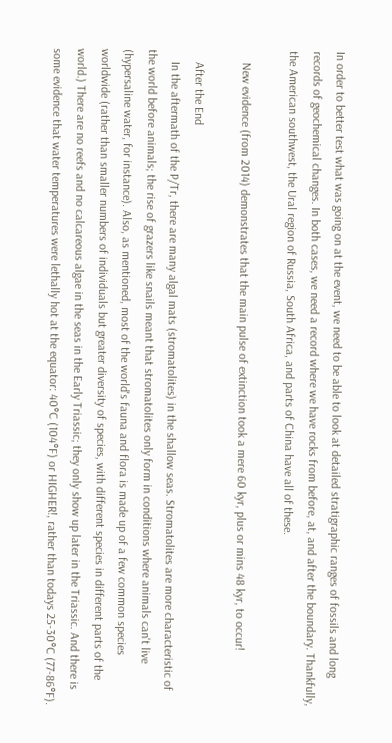In order to better test what was going on at the event, we need to be able to look at detailed stratigraphic ranges of fossils and long records of geochemical changes. In both cases, we need a record where we have rocks from before, at, and after the boundary. Thankfully, the American southwest, the Ural region of Russia, South Africa, and parts of China have all of these.

    New evidence (from 2014) demonstrates that the main pulse of extinction took a mere 60 kyr, plus or mins 48 kyr, to occur!

    After the End
    In the aftermath of the P/Tr, there are many algal mats (stromatolites) in the shallow seas. Stromatolites are more characteristic of the world before animals; the rise of grazers like snails meant that stromatolites only form in conditions where animals can't live (hypersaline water, for instance). Also, as mentioned, most of the world's fauna and flora is made up of a few common species worldwide (rather than smaller numbers of individuals but greater diversity of species, with different species in different parts of the world.) There are no reefs and no calcareous algae in the seas in the Early Triassic; they only show up later in the Triassic. And there is some evidence that water temperatures were lethally hot at the equator: 40°C (104°F) or HIGHER!, rather than todays 25-30°C (77-86°F).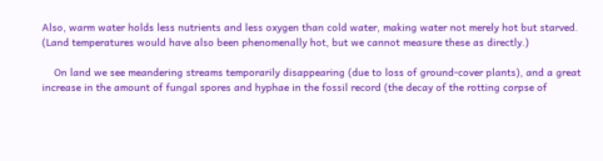Also, warm water holds less nutrients and less oxygen than cold water, making water not merely hot but starved. (Land temperatures would have also been phenomenally hot, but we cannot measure these as directly.)

    On land we see meandering streams temporarily disappearing (due to loss of ground-cover plants), and a great increase in the amount of fungal spores and hyphae in the fossil record (the decay of the rotting corpse of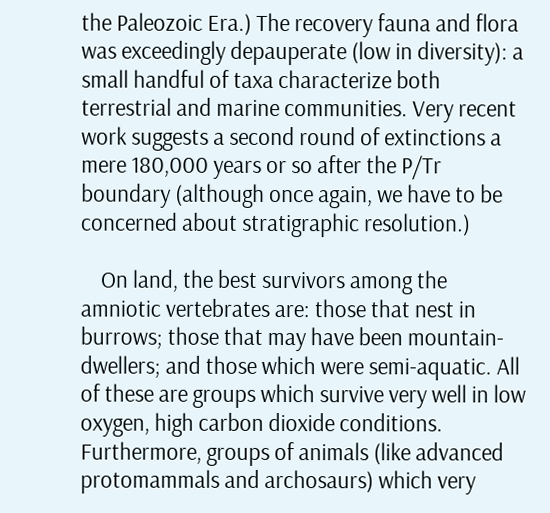the Paleozoic Era.) The recovery fauna and flora was exceedingly depauperate (low in diversity): a small handful of taxa characterize both terrestrial and marine communities. Very recent work suggests a second round of extinctions a mere 180,000 years or so after the P/Tr boundary (although once again, we have to be concerned about stratigraphic resolution.)

    On land, the best survivors among the amniotic vertebrates are: those that nest in burrows; those that may have been mountain-dwellers; and those which were semi-aquatic. All of these are groups which survive very well in low oxygen, high carbon dioxide conditions. Furthermore, groups of animals (like advanced protomammals and archosaurs) which very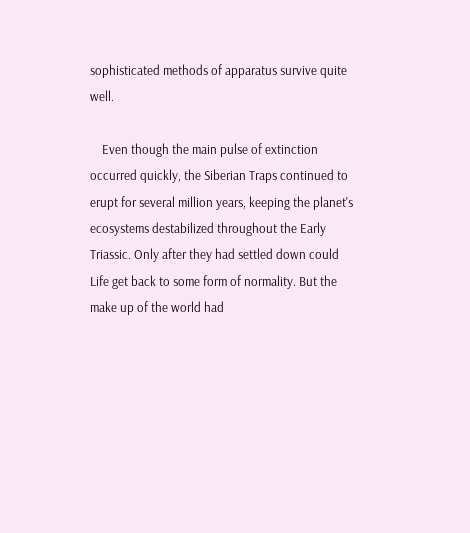sophisticated methods of apparatus survive quite well.

    Even though the main pulse of extinction occurred quickly, the Siberian Traps continued to erupt for several million years, keeping the planet's ecosystems destabilized throughout the Early Triassic. Only after they had settled down could Life get back to some form of normality. But the make up of the world had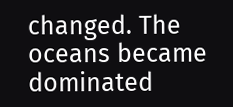changed. The oceans became dominated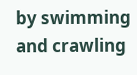by swimming and crawling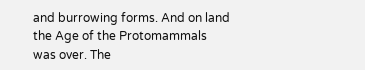and burrowing forms. And on land the Age of the Protomammals was over. The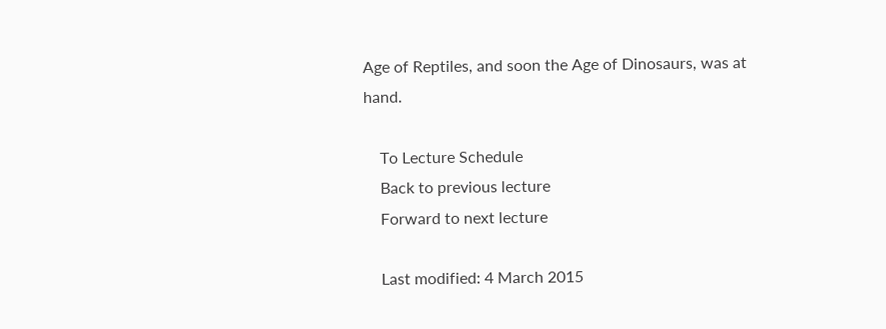Age of Reptiles, and soon the Age of Dinosaurs, was at hand.

    To Lecture Schedule
    Back to previous lecture
    Forward to next lecture

    Last modified: 4 March 2015